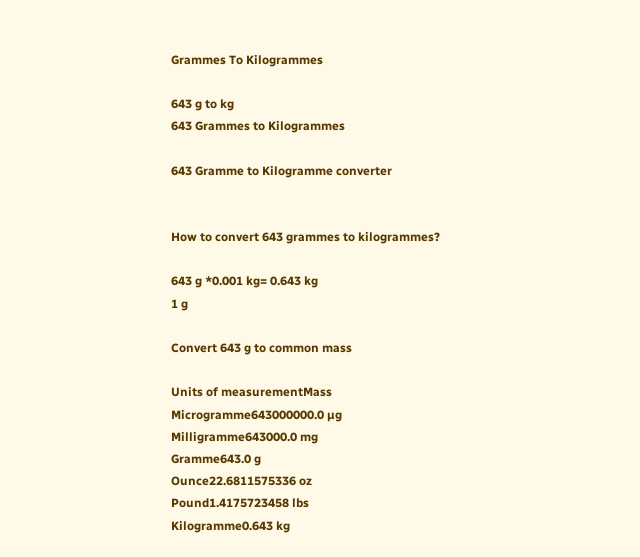Grammes To Kilogrammes

643 g to kg
643 Grammes to Kilogrammes

643 Gramme to Kilogramme converter


How to convert 643 grammes to kilogrammes?

643 g *0.001 kg= 0.643 kg
1 g

Convert 643 g to common mass

Units of measurementMass
Microgramme643000000.0 µg
Milligramme643000.0 mg
Gramme643.0 g
Ounce22.6811575336 oz
Pound1.4175723458 lbs
Kilogramme0.643 kg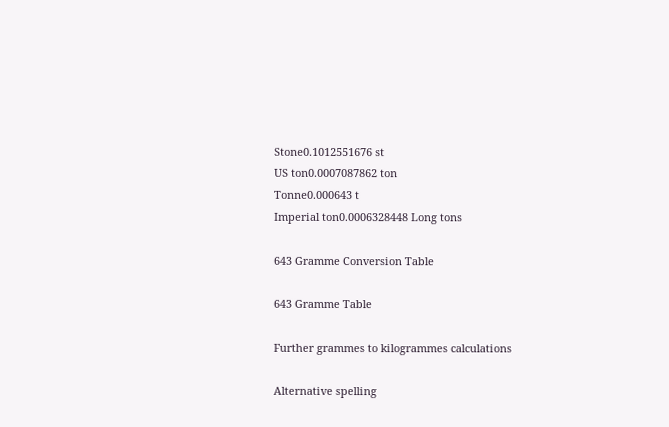Stone0.1012551676 st
US ton0.0007087862 ton
Tonne0.000643 t
Imperial ton0.0006328448 Long tons

643 Gramme Conversion Table

643 Gramme Table

Further grammes to kilogrammes calculations

Alternative spelling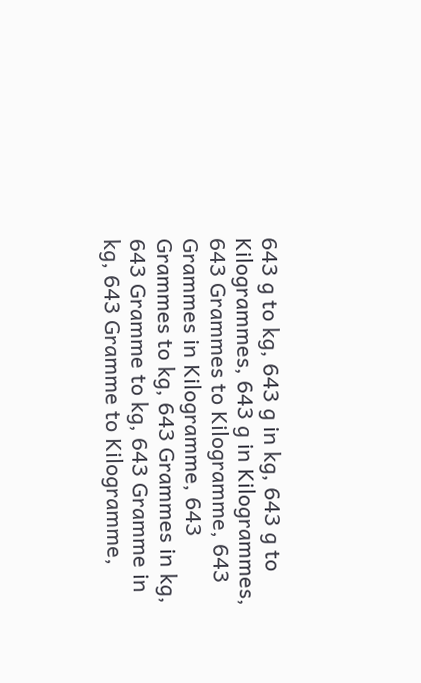643 g to kg, 643 g in kg, 643 g to Kilogrammes, 643 g in Kilogrammes, 643 Grammes to Kilogramme, 643 Grammes in Kilogramme, 643 Grammes to kg, 643 Grammes in kg, 643 Gramme to kg, 643 Gramme in kg, 643 Gramme to Kilogramme,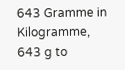643 Gramme in Kilogramme, 643 g to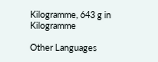Kilogramme, 643 g in Kilogramme

Other Languages